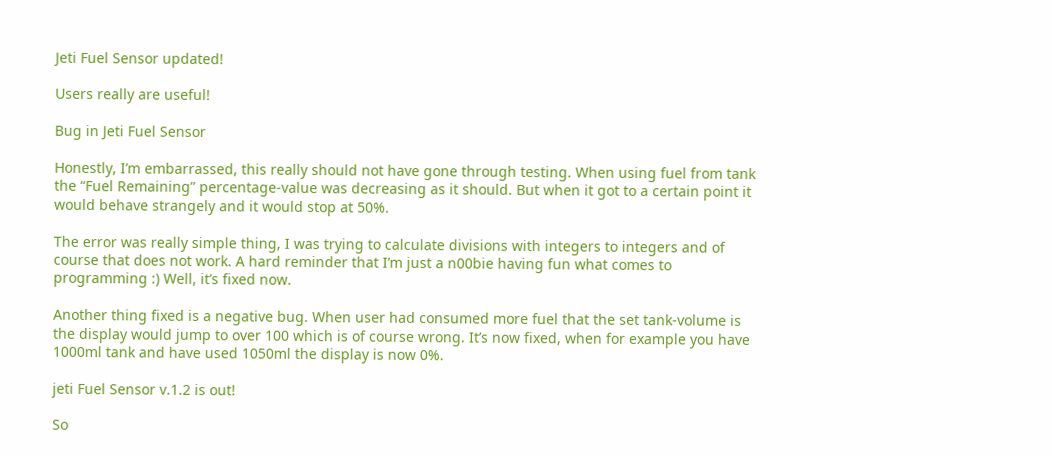Jeti Fuel Sensor updated!

Users really are useful!

Bug in Jeti Fuel Sensor

Honestly, I’m embarrassed, this really should not have gone through testing. When using fuel from tank the “Fuel Remaining” percentage-value was decreasing as it should. But when it got to a certain point it would behave strangely and it would stop at 50%.

The error was really simple thing, I was trying to calculate divisions with integers to integers and of course that does not work. A hard reminder that I’m just a n00bie having fun what comes to programming :) Well, it’s fixed now.

Another thing fixed is a negative bug. When user had consumed more fuel that the set tank-volume is the display would jump to over 100 which is of course wrong. It’s now fixed, when for example you have 1000ml tank and have used 1050ml the display is now 0%.

jeti Fuel Sensor v.1.2 is out!

So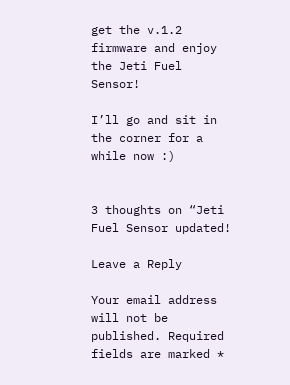get the v.1.2 firmware and enjoy the Jeti Fuel Sensor!

I’ll go and sit in the corner for a while now :)


3 thoughts on “Jeti Fuel Sensor updated!

Leave a Reply

Your email address will not be published. Required fields are marked *